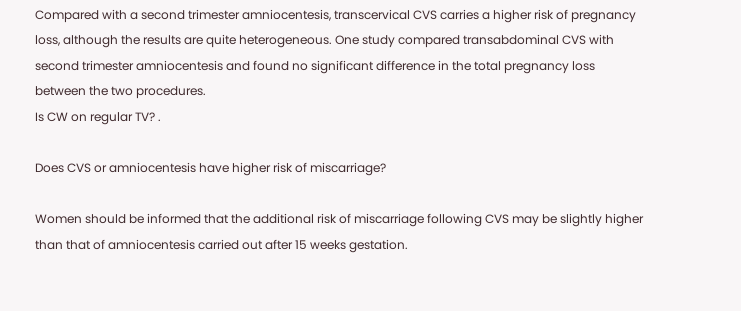Compared with a second trimester amniocentesis, transcervical CVS carries a higher risk of pregnancy loss, although the results are quite heterogeneous. One study compared transabdominal CVS with second trimester amniocentesis and found no significant difference in the total pregnancy loss between the two procedures.
Is CW on regular TV? .

Does CVS or amniocentesis have higher risk of miscarriage?

Women should be informed that the additional risk of miscarriage following CVS may be slightly higher than that of amniocentesis carried out after 15 weeks gestation.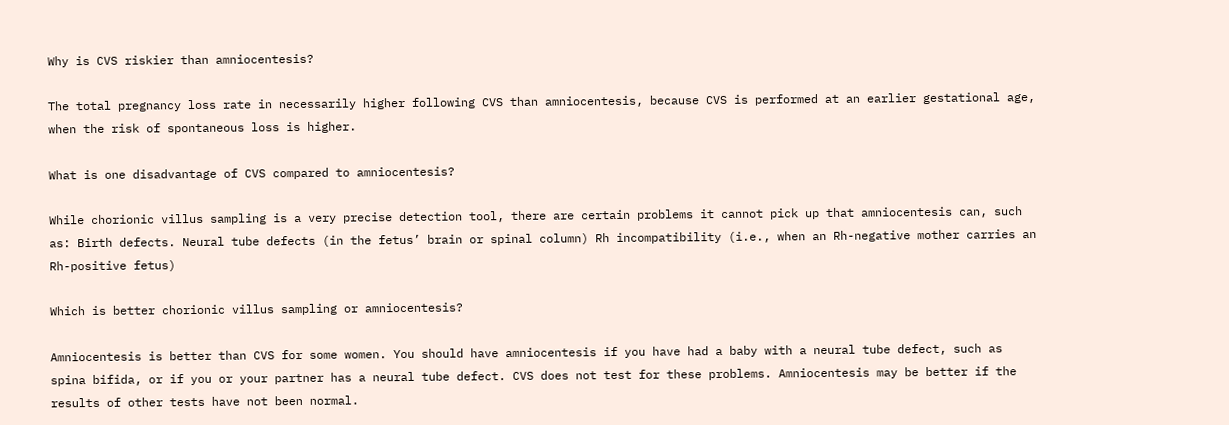Why is CVS riskier than amniocentesis?

The total pregnancy loss rate in necessarily higher following CVS than amniocentesis, because CVS is performed at an earlier gestational age, when the risk of spontaneous loss is higher.

What is one disadvantage of CVS compared to amniocentesis?

While chorionic villus sampling is a very precise detection tool, there are certain problems it cannot pick up that amniocentesis can, such as: Birth defects. Neural tube defects (in the fetus’ brain or spinal column) Rh incompatibility (i.e., when an Rh-negative mother carries an Rh-positive fetus)

Which is better chorionic villus sampling or amniocentesis?

Amniocentesis is better than CVS for some women. You should have amniocentesis if you have had a baby with a neural tube defect, such as spina bifida, or if you or your partner has a neural tube defect. CVS does not test for these problems. Amniocentesis may be better if the results of other tests have not been normal.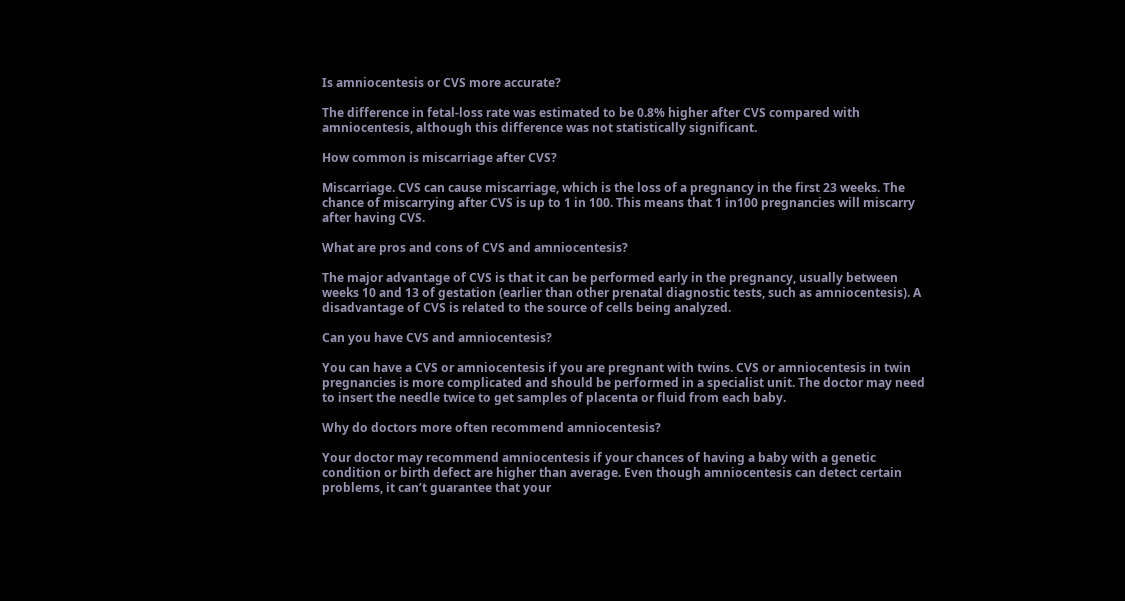Is amniocentesis or CVS more accurate?

The difference in fetal-loss rate was estimated to be 0.8% higher after CVS compared with amniocentesis, although this difference was not statistically significant.

How common is miscarriage after CVS?

Miscarriage. CVS can cause miscarriage, which is the loss of a pregnancy in the first 23 weeks. The chance of miscarrying after CVS is up to 1 in 100. This means that 1 in100 pregnancies will miscarry after having CVS.

What are pros and cons of CVS and amniocentesis?

The major advantage of CVS is that it can be performed early in the pregnancy, usually between weeks 10 and 13 of gestation (earlier than other prenatal diagnostic tests, such as amniocentesis). A disadvantage of CVS is related to the source of cells being analyzed.

Can you have CVS and amniocentesis?

You can have a CVS or amniocentesis if you are pregnant with twins. CVS or amniocentesis in twin pregnancies is more complicated and should be performed in a specialist unit. The doctor may need to insert the needle twice to get samples of placenta or fluid from each baby.

Why do doctors more often recommend amniocentesis?

Your doctor may recommend amniocentesis if your chances of having a baby with a genetic condition or birth defect are higher than average. Even though amniocentesis can detect certain problems, it can’t guarantee that your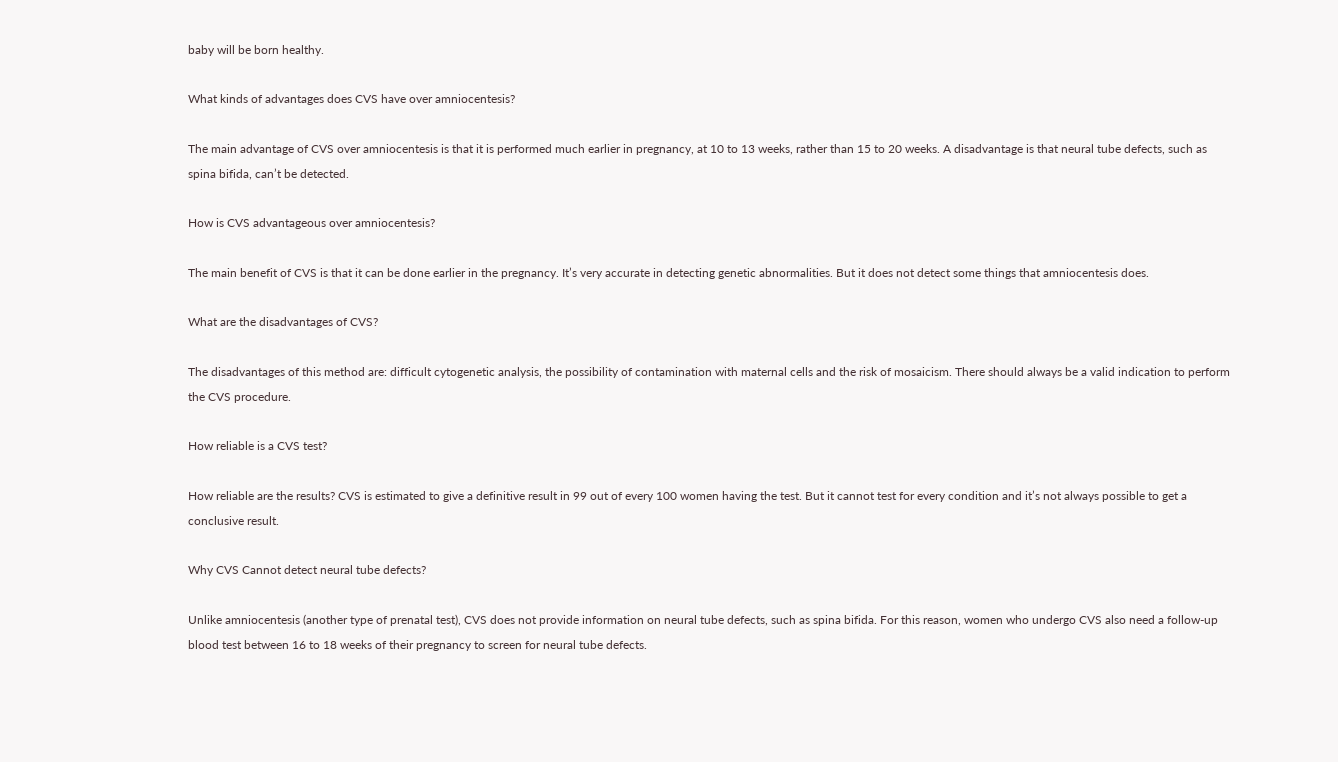baby will be born healthy.

What kinds of advantages does CVS have over amniocentesis?

The main advantage of CVS over amniocentesis is that it is performed much earlier in pregnancy, at 10 to 13 weeks, rather than 15 to 20 weeks. A disadvantage is that neural tube defects, such as spina bifida, can’t be detected.

How is CVS advantageous over amniocentesis?

The main benefit of CVS is that it can be done earlier in the pregnancy. It’s very accurate in detecting genetic abnormalities. But it does not detect some things that amniocentesis does.

What are the disadvantages of CVS?

The disadvantages of this method are: difficult cytogenetic analysis, the possibility of contamination with maternal cells and the risk of mosaicism. There should always be a valid indication to perform the CVS procedure.

How reliable is a CVS test?

How reliable are the results? CVS is estimated to give a definitive result in 99 out of every 100 women having the test. But it cannot test for every condition and it’s not always possible to get a conclusive result.

Why CVS Cannot detect neural tube defects?

Unlike amniocentesis (another type of prenatal test), CVS does not provide information on neural tube defects, such as spina bifida. For this reason, women who undergo CVS also need a follow-up blood test between 16 to 18 weeks of their pregnancy to screen for neural tube defects.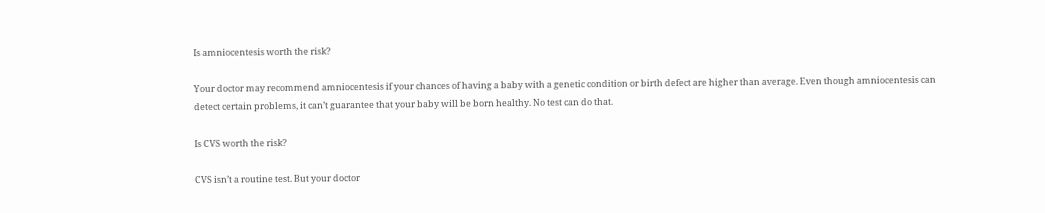Is amniocentesis worth the risk?

Your doctor may recommend amniocentesis if your chances of having a baby with a genetic condition or birth defect are higher than average. Even though amniocentesis can detect certain problems, it can’t guarantee that your baby will be born healthy. No test can do that.

Is CVS worth the risk?

CVS isn’t a routine test. But your doctor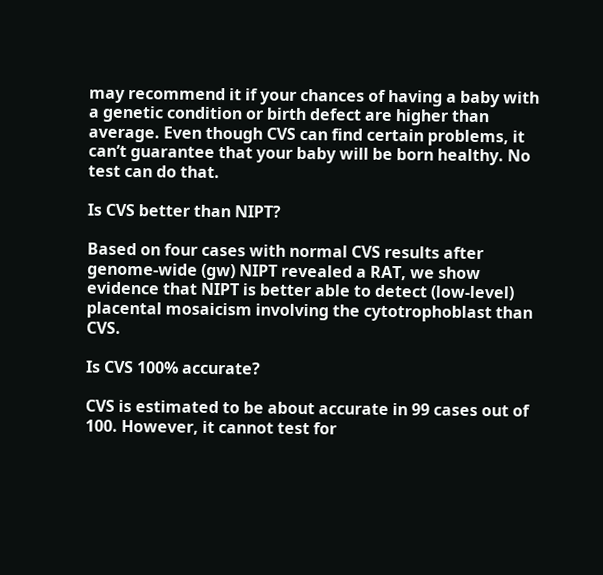may recommend it if your chances of having a baby with a genetic condition or birth defect are higher than average. Even though CVS can find certain problems, it can’t guarantee that your baby will be born healthy. No test can do that.

Is CVS better than NIPT?

Based on four cases with normal CVS results after genome-wide (gw) NIPT revealed a RAT, we show evidence that NIPT is better able to detect (low-level) placental mosaicism involving the cytotrophoblast than CVS.

Is CVS 100% accurate?

CVS is estimated to be about accurate in 99 cases out of 100. However, it cannot test for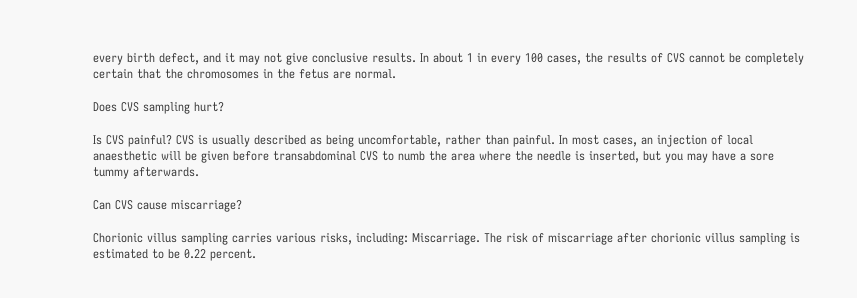every birth defect, and it may not give conclusive results. In about 1 in every 100 cases, the results of CVS cannot be completely certain that the chromosomes in the fetus are normal.

Does CVS sampling hurt?

Is CVS painful? CVS is usually described as being uncomfortable, rather than painful. In most cases, an injection of local anaesthetic will be given before transabdominal CVS to numb the area where the needle is inserted, but you may have a sore tummy afterwards.

Can CVS cause miscarriage?

Chorionic villus sampling carries various risks, including: Miscarriage. The risk of miscarriage after chorionic villus sampling is estimated to be 0.22 percent.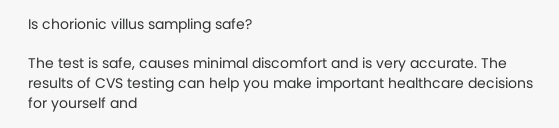Is chorionic villus sampling safe?

The test is safe, causes minimal discomfort and is very accurate. The results of CVS testing can help you make important healthcare decisions for yourself and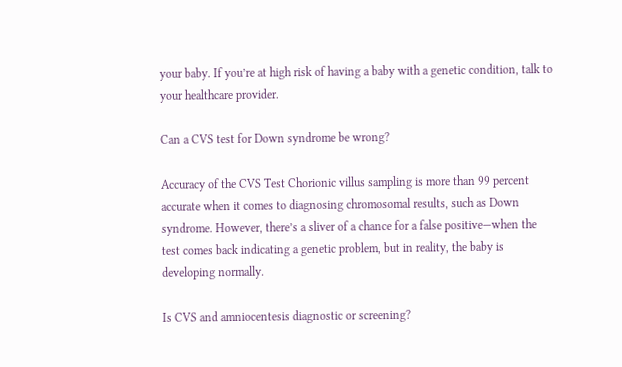your baby. If you’re at high risk of having a baby with a genetic condition, talk to your healthcare provider.

Can a CVS test for Down syndrome be wrong?

Accuracy of the CVS Test Chorionic villus sampling is more than 99 percent accurate when it comes to diagnosing chromosomal results, such as Down syndrome. However, there’s a sliver of a chance for a false positive—when the test comes back indicating a genetic problem, but in reality, the baby is developing normally.

Is CVS and amniocentesis diagnostic or screening?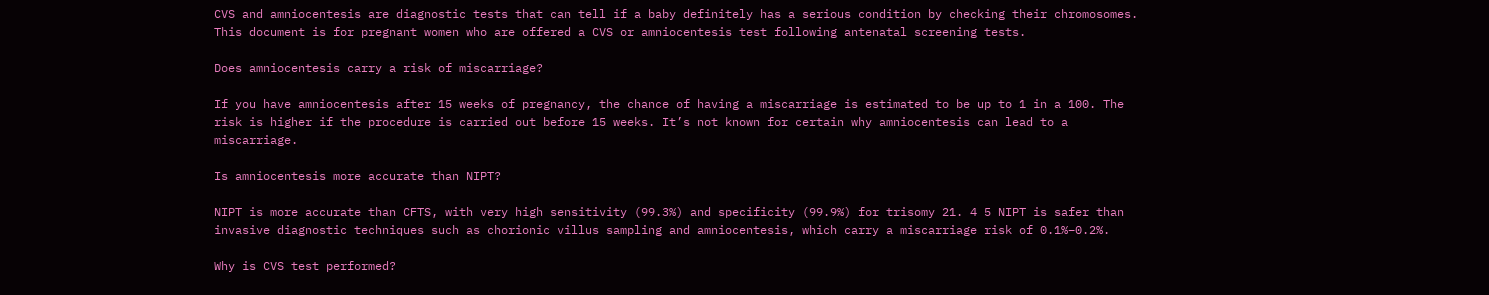CVS and amniocentesis are diagnostic tests that can tell if a baby definitely has a serious condition by checking their chromosomes. This document is for pregnant women who are offered a CVS or amniocentesis test following antenatal screening tests.

Does amniocentesis carry a risk of miscarriage?

If you have amniocentesis after 15 weeks of pregnancy, the chance of having a miscarriage is estimated to be up to 1 in a 100. The risk is higher if the procedure is carried out before 15 weeks. It’s not known for certain why amniocentesis can lead to a miscarriage.

Is amniocentesis more accurate than NIPT?

NIPT is more accurate than CFTS, with very high sensitivity (99.3%) and specificity (99.9%) for trisomy 21. 4 5 NIPT is safer than invasive diagnostic techniques such as chorionic villus sampling and amniocentesis, which carry a miscarriage risk of 0.1%–0.2%.

Why is CVS test performed?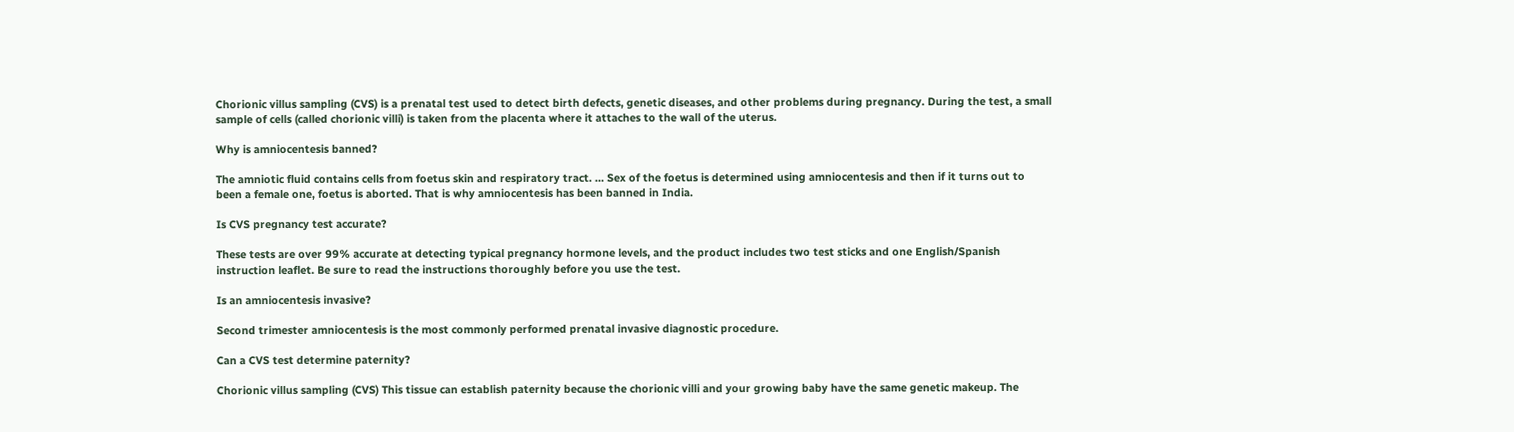Chorionic villus sampling (CVS) is a prenatal test used to detect birth defects, genetic diseases, and other problems during pregnancy. During the test, a small sample of cells (called chorionic villi) is taken from the placenta where it attaches to the wall of the uterus.

Why is amniocentesis banned?

The amniotic fluid contains cells from foetus skin and respiratory tract. … Sex of the foetus is determined using amniocentesis and then if it turns out to been a female one, foetus is aborted. That is why amniocentesis has been banned in India.

Is CVS pregnancy test accurate?

These tests are over 99% accurate at detecting typical pregnancy hormone levels, and the product includes two test sticks and one English/Spanish instruction leaflet. Be sure to read the instructions thoroughly before you use the test.

Is an amniocentesis invasive?

Second trimester amniocentesis is the most commonly performed prenatal invasive diagnostic procedure.

Can a CVS test determine paternity?

Chorionic villus sampling (CVS) This tissue can establish paternity because the chorionic villi and your growing baby have the same genetic makeup. The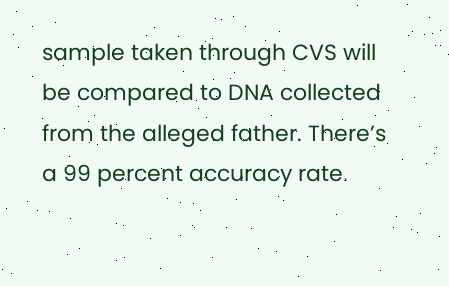sample taken through CVS will be compared to DNA collected from the alleged father. There’s a 99 percent accuracy rate.